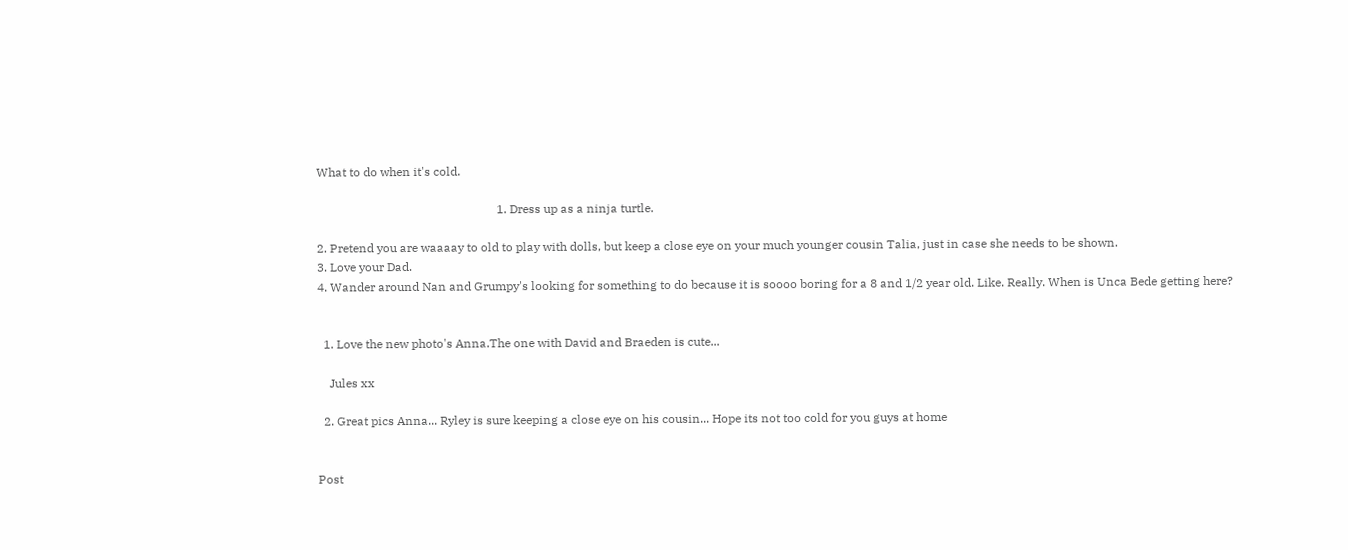What to do when it's cold.

                                                            1. Dress up as a ninja turtle.

2. Pretend you are waaaay to old to play with dolls, but keep a close eye on your much younger cousin Talia, just in case she needs to be shown.
3. Love your Dad.
4. Wander around Nan and Grumpy's looking for something to do because it is soooo boring for a 8 and 1/2 year old. Like. Really. When is Unca Bede getting here?


  1. Love the new photo's Anna.The one with David and Braeden is cute...

    Jules xx

  2. Great pics Anna... Ryley is sure keeping a close eye on his cousin... Hope its not too cold for you guys at home


Post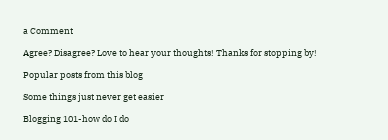a Comment

Agree? Disagree? Love to hear your thoughts! Thanks for stopping by!

Popular posts from this blog

Some things just never get easier

Blogging 101-how do I do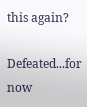this again?

Defeated...for now